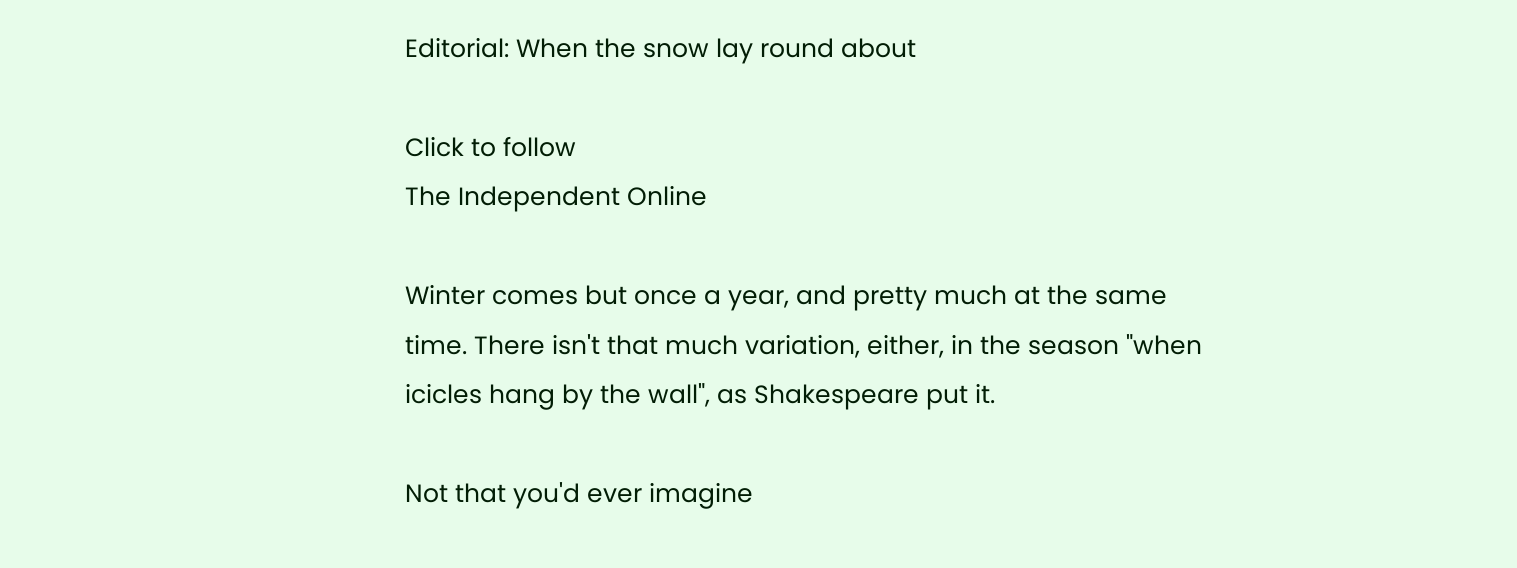Editorial: When the snow lay round about

Click to follow
The Independent Online

Winter comes but once a year, and pretty much at the same time. There isn't that much variation, either, in the season "when icicles hang by the wall", as Shakespeare put it.

Not that you'd ever imagine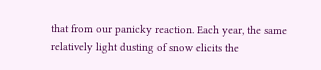that from our panicky reaction. Each year, the same relatively light dusting of snow elicits the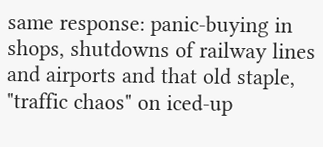same response: panic-buying in shops, shutdowns of railway lines and airports and that old staple, "traffic chaos" on iced-up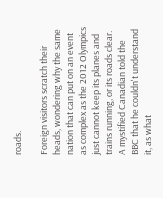roads.

Foreign visitors scratch their heads, wondering why the same nation that can put on an event as complex as the 2012 Olympics just cannot keep its planes and trains running, or its roads clear. A mystified Canadian told the BBC that he couldn't understand it, as what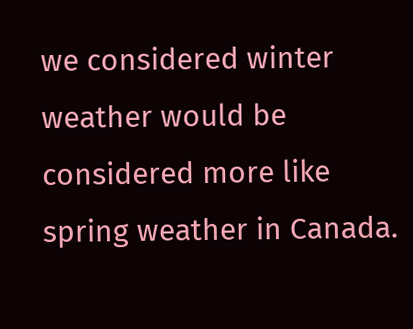we considered winter weather would be considered more like spring weather in Canada.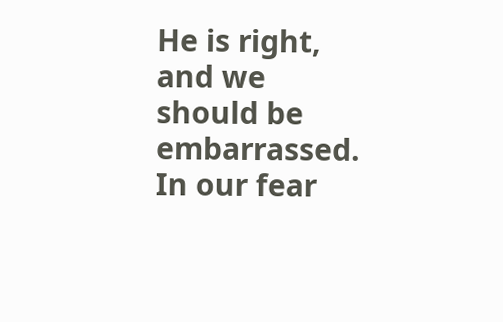He is right, and we should be embarrassed. In our fear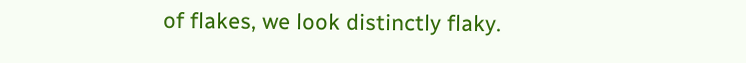of flakes, we look distinctly flaky.